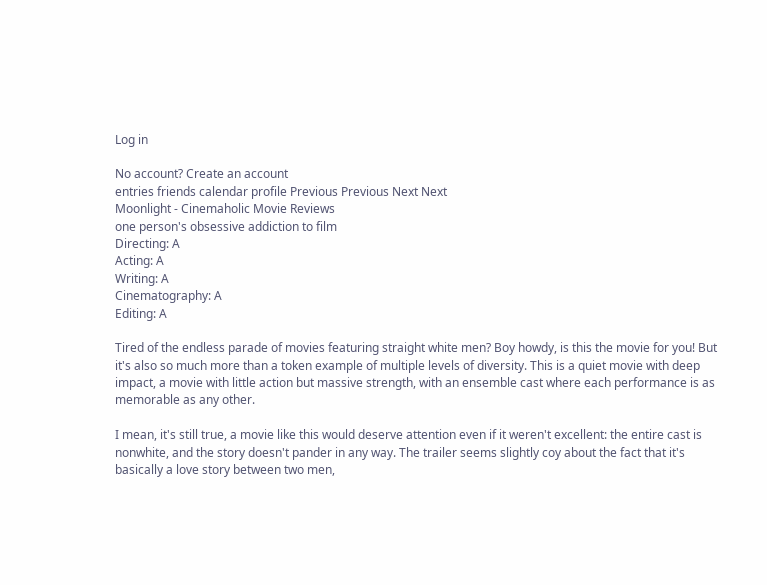Log in

No account? Create an account
entries friends calendar profile Previous Previous Next Next
Moonlight - Cinemaholic Movie Reviews
one person's obsessive addiction to film
Directing: A
Acting: A
Writing: A
Cinematography: A
Editing: A

Tired of the endless parade of movies featuring straight white men? Boy howdy, is this the movie for you! But it's also so much more than a token example of multiple levels of diversity. This is a quiet movie with deep impact, a movie with little action but massive strength, with an ensemble cast where each performance is as memorable as any other.

I mean, it's still true, a movie like this would deserve attention even if it weren't excellent: the entire cast is nonwhite, and the story doesn't pander in any way. The trailer seems slightly coy about the fact that it's basically a love story between two men,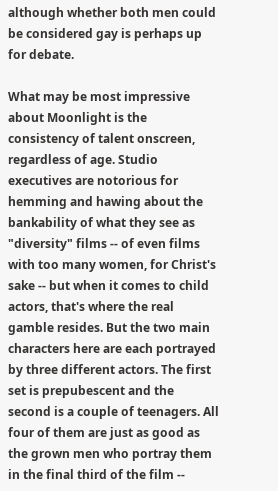although whether both men could be considered gay is perhaps up for debate.

What may be most impressive about Moonlight is the consistency of talent onscreen, regardless of age. Studio executives are notorious for hemming and hawing about the bankability of what they see as "diversity" films -- of even films with too many women, for Christ's sake -- but when it comes to child actors, that's where the real gamble resides. But the two main characters here are each portrayed by three different actors. The first set is prepubescent and the second is a couple of teenagers. All four of them are just as good as the grown men who portray them in the final third of the film --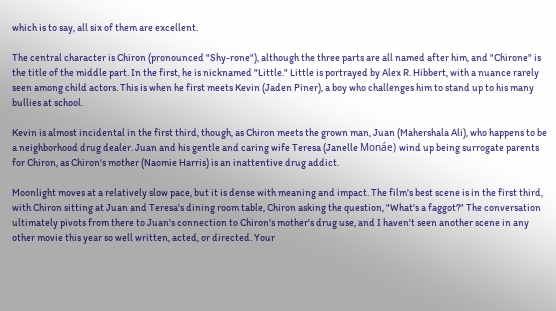which is to say, all six of them are excellent.

The central character is Chiron (pronounced "Shy-rone"), although the three parts are all named after him, and "Chirone" is the title of the middle part. In the first, he is nicknamed "Little." Little is portrayed by Alex R. Hibbert, with a nuance rarely seen among child actors. This is when he first meets Kevin (Jaden Piner), a boy who challenges him to stand up to his many bullies at school.

Kevin is almost incidental in the first third, though, as Chiron meets the grown man, Juan (Mahershala Ali), who happens to be a neighborhood drug dealer. Juan and his gentle and caring wife Teresa (Janelle Monáe) wind up being surrogate parents for Chiron, as Chiron's mother (Naomie Harris) is an inattentive drug addict.

Moonlight moves at a relatively slow pace, but it is dense with meaning and impact. The film's best scene is in the first third, with Chiron sitting at Juan and Teresa's dining room table, Chiron asking the question, "What's a faggot?" The conversation ultimately pivots from there to Juan's connection to Chiron's mother's drug use, and I haven't seen another scene in any other movie this year so well written, acted, or directed. Your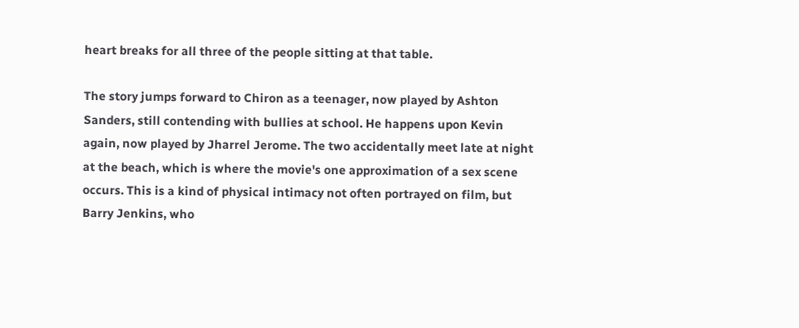heart breaks for all three of the people sitting at that table.

The story jumps forward to Chiron as a teenager, now played by Ashton Sanders, still contending with bullies at school. He happens upon Kevin again, now played by Jharrel Jerome. The two accidentally meet late at night at the beach, which is where the movie's one approximation of a sex scene occurs. This is a kind of physical intimacy not often portrayed on film, but Barry Jenkins, who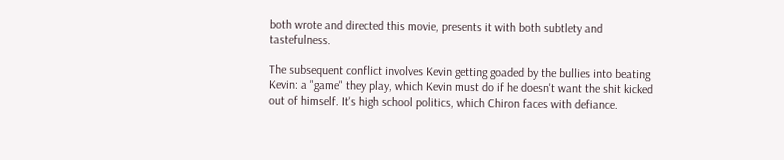both wrote and directed this movie, presents it with both subtlety and tastefulness.

The subsequent conflict involves Kevin getting goaded by the bullies into beating Kevin: a "game" they play, which Kevin must do if he doesn't want the shit kicked out of himself. It's high school politics, which Chiron faces with defiance.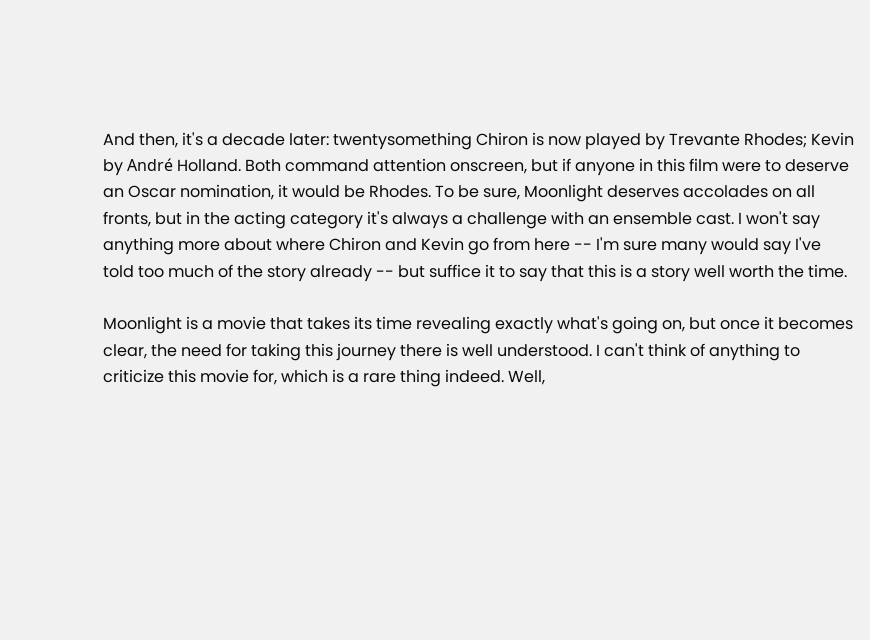And then, it's a decade later: twentysomething Chiron is now played by Trevante Rhodes; Kevin by André Holland. Both command attention onscreen, but if anyone in this film were to deserve an Oscar nomination, it would be Rhodes. To be sure, Moonlight deserves accolades on all fronts, but in the acting category it's always a challenge with an ensemble cast. I won't say anything more about where Chiron and Kevin go from here -- I'm sure many would say I've told too much of the story already -- but suffice it to say that this is a story well worth the time.

Moonlight is a movie that takes its time revealing exactly what's going on, but once it becomes clear, the need for taking this journey there is well understood. I can't think of anything to criticize this movie for, which is a rare thing indeed. Well,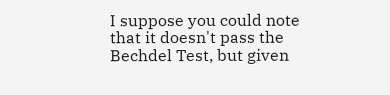I suppose you could note that it doesn't pass the Bechdel Test, but given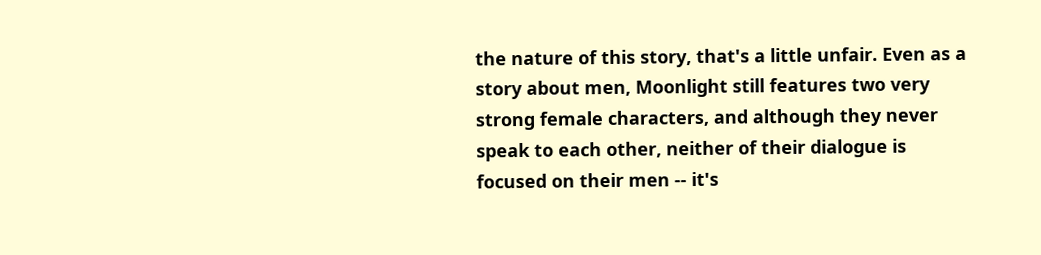the nature of this story, that's a little unfair. Even as a story about men, Moonlight still features two very strong female characters, and although they never speak to each other, neither of their dialogue is focused on their men -- it's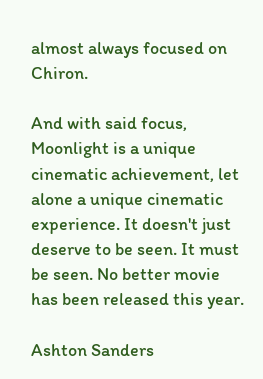almost always focused on Chiron.

And with said focus, Moonlight is a unique cinematic achievement, let alone a unique cinematic experience. It doesn't just deserve to be seen. It must be seen. No better movie has been released this year.

Ashton Sanders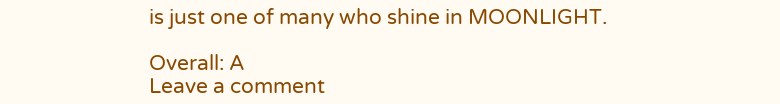is just one of many who shine in MOONLIGHT.

Overall: A
Leave a comment